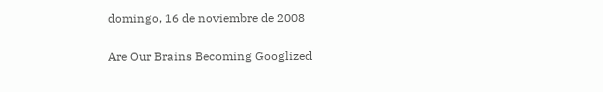domingo, 16 de noviembre de 2008

Are Our Brains Becoming Googlized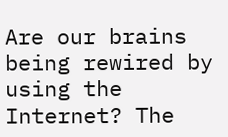Are our brains being rewired by using the Internet? The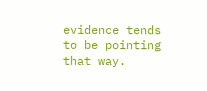evidence tends to be pointing that way.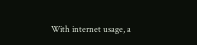With internet usage, a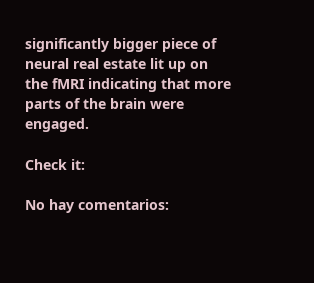significantly bigger piece of neural real estate lit up on the fMRI indicating that more parts of the brain were engaged.

Check it:

No hay comentarios: